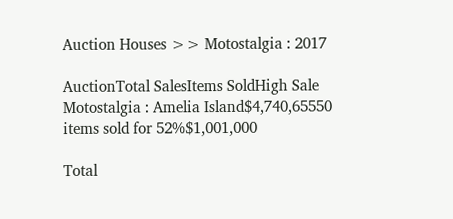Auction Houses >> Motostalgia : 2017

AuctionTotal SalesItems SoldHigh Sale
Motostalgia : Amelia Island$4,740,65550 items sold for 52%$1,001,000

Total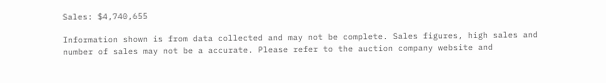Sales: $4,740,655

Information shown is from data collected and may not be complete. Sales figures, high sales and number of sales may not be a accurate. Please refer to the auction company website and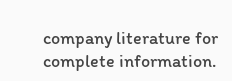company literature for complete information.